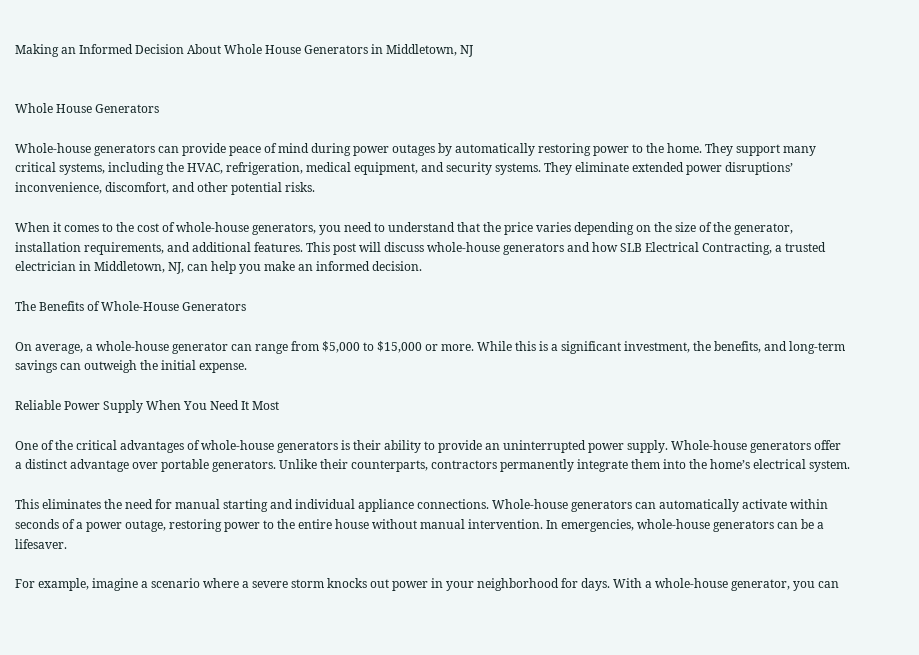Making an Informed Decision About Whole House Generators in Middletown, NJ


Whole House Generators

Whole-house generators can provide peace of mind during power outages by automatically restoring power to the home. They support many critical systems, including the HVAC, refrigeration, medical equipment, and security systems. They eliminate extended power disruptions’ inconvenience, discomfort, and other potential risks.

When it comes to the cost of whole-house generators, you need to understand that the price varies depending on the size of the generator, installation requirements, and additional features. This post will discuss whole-house generators and how SLB Electrical Contracting, a trusted electrician in Middletown, NJ, can help you make an informed decision.

The Benefits of Whole-House Generators

On average, a whole-house generator can range from $5,000 to $15,000 or more. While this is a significant investment, the benefits, and long-term savings can outweigh the initial expense.

Reliable Power Supply When You Need It Most

One of the critical advantages of whole-house generators is their ability to provide an uninterrupted power supply. Whole-house generators offer a distinct advantage over portable generators. Unlike their counterparts, contractors permanently integrate them into the home’s electrical system.

This eliminates the need for manual starting and individual appliance connections. Whole-house generators can automatically activate within seconds of a power outage, restoring power to the entire house without manual intervention. In emergencies, whole-house generators can be a lifesaver.

For example, imagine a scenario where a severe storm knocks out power in your neighborhood for days. With a whole-house generator, you can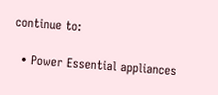continue to:

  • Power Essential appliances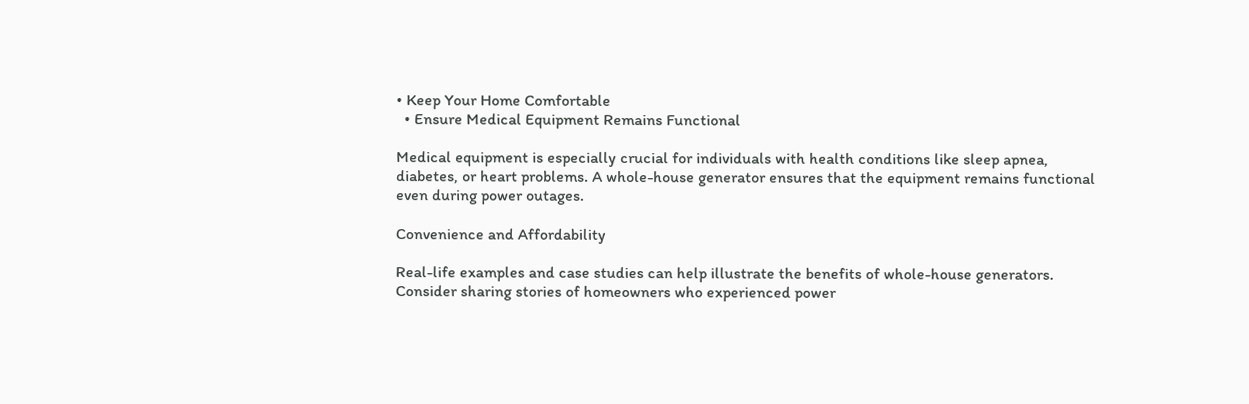• Keep Your Home Comfortable
  • Ensure Medical Equipment Remains Functional

Medical equipment is especially crucial for individuals with health conditions like sleep apnea, diabetes, or heart problems. A whole-house generator ensures that the equipment remains functional even during power outages.

Convenience and Affordability

Real-life examples and case studies can help illustrate the benefits of whole-house generators. Consider sharing stories of homeowners who experienced power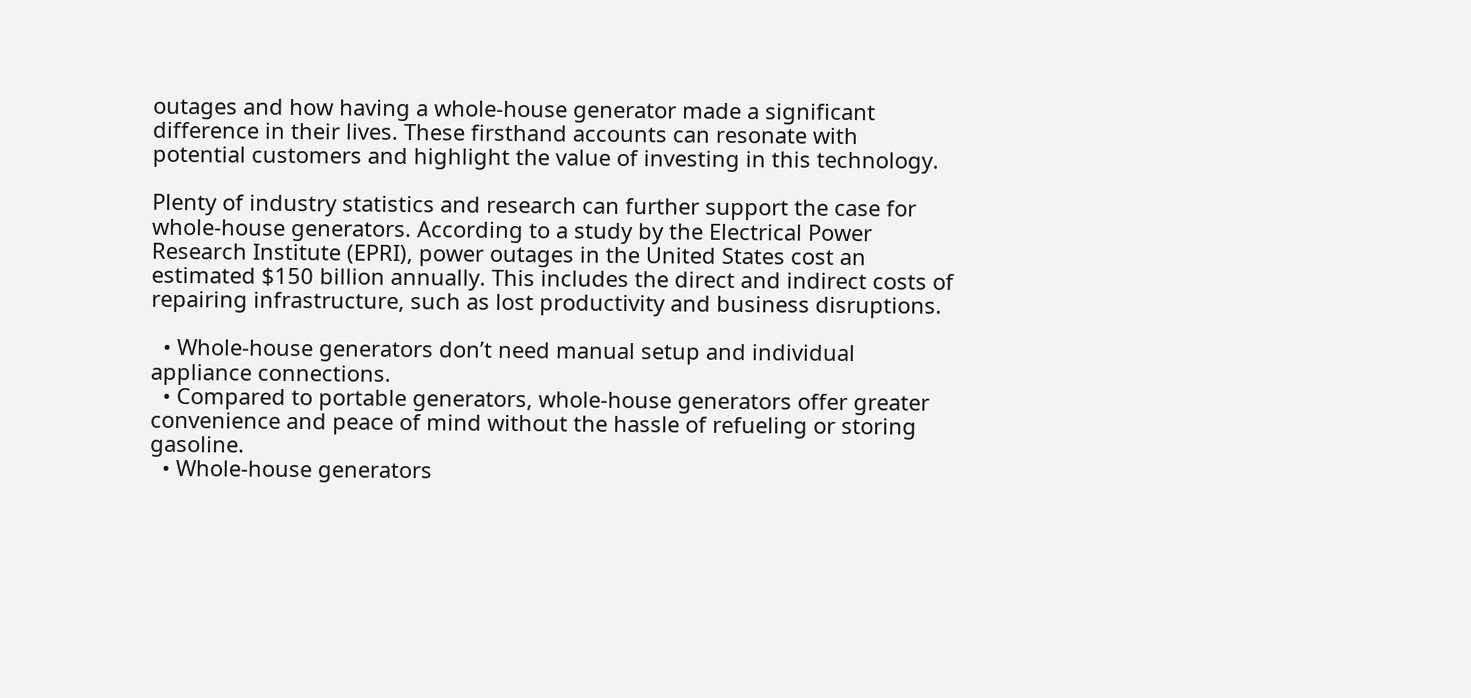outages and how having a whole-house generator made a significant difference in their lives. These firsthand accounts can resonate with potential customers and highlight the value of investing in this technology.

Plenty of industry statistics and research can further support the case for whole-house generators. According to a study by the Electrical Power Research Institute (EPRI), power outages in the United States cost an estimated $150 billion annually. This includes the direct and indirect costs of repairing infrastructure, such as lost productivity and business disruptions.

  • Whole-house generators don’t need manual setup and individual appliance connections.
  • Compared to portable generators, whole-house generators offer greater convenience and peace of mind without the hassle of refueling or storing gasoline.
  • Whole-house generators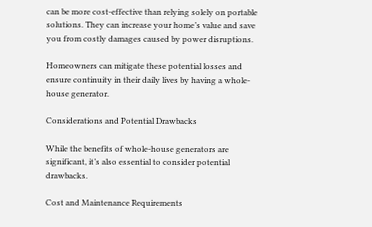can be more cost-effective than relying solely on portable solutions. They can increase your home’s value and save you from costly damages caused by power disruptions.

Homeowners can mitigate these potential losses and ensure continuity in their daily lives by having a whole-house generator.

Considerations and Potential Drawbacks

While the benefits of whole-house generators are significant, it’s also essential to consider potential drawbacks.

Cost and Maintenance Requirements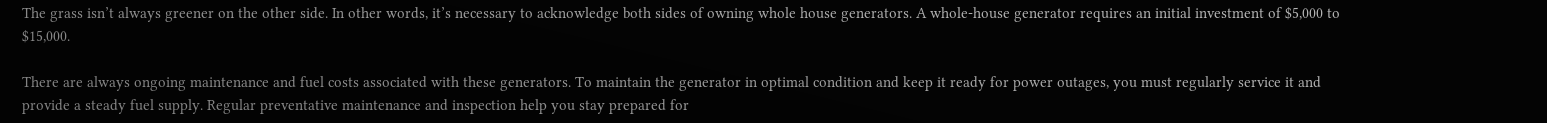The grass isn’t always greener on the other side. In other words, it’s necessary to acknowledge both sides of owning whole house generators. A whole-house generator requires an initial investment of $5,000 to $15,000.

There are always ongoing maintenance and fuel costs associated with these generators. To maintain the generator in optimal condition and keep it ready for power outages, you must regularly service it and provide a steady fuel supply. Regular preventative maintenance and inspection help you stay prepared for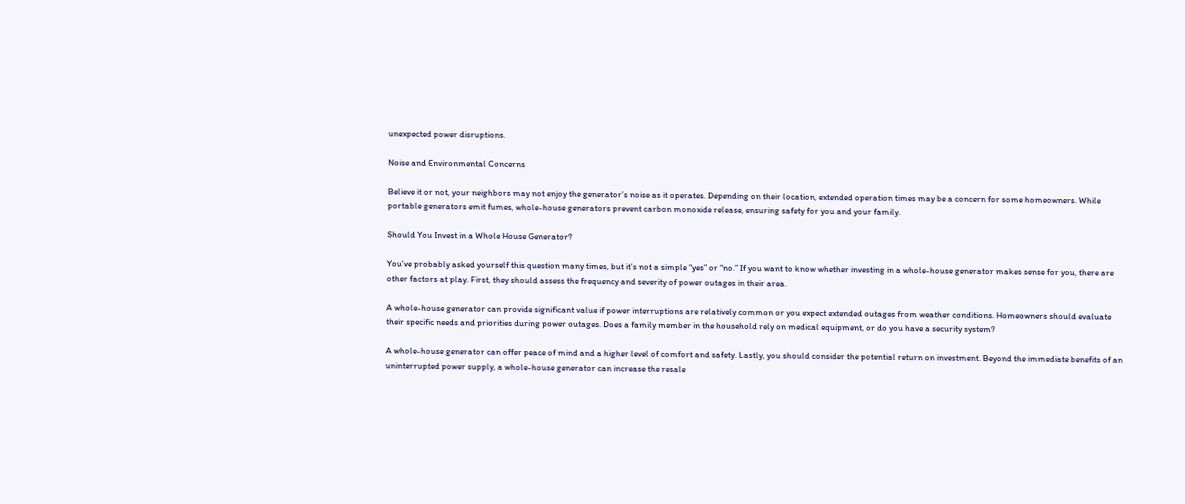unexpected power disruptions.

Noise and Environmental Concerns

Believe it or not, your neighbors may not enjoy the generator’s noise as it operates. Depending on their location, extended operation times may be a concern for some homeowners. While portable generators emit fumes, whole-house generators prevent carbon monoxide release, ensuring safety for you and your family.

Should You Invest in a Whole House Generator?

You’ve probably asked yourself this question many times, but it’s not a simple “yes” or “no.” If you want to know whether investing in a whole-house generator makes sense for you, there are other factors at play. First, they should assess the frequency and severity of power outages in their area.

A whole-house generator can provide significant value if power interruptions are relatively common or you expect extended outages from weather conditions. Homeowners should evaluate their specific needs and priorities during power outages. Does a family member in the household rely on medical equipment, or do you have a security system?

A whole-house generator can offer peace of mind and a higher level of comfort and safety. Lastly, you should consider the potential return on investment. Beyond the immediate benefits of an uninterrupted power supply, a whole-house generator can increase the resale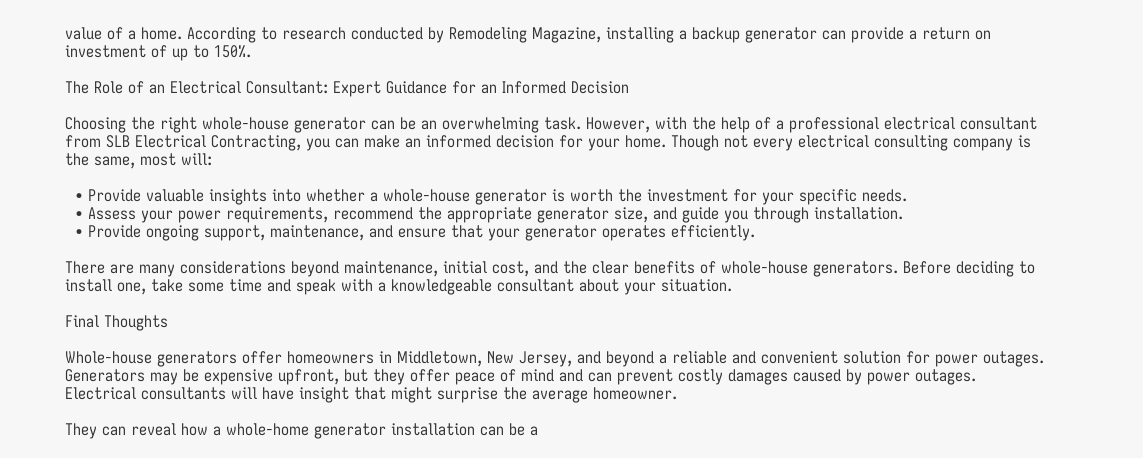value of a home. According to research conducted by Remodeling Magazine, installing a backup generator can provide a return on investment of up to 150%.

The Role of an Electrical Consultant: Expert Guidance for an Informed Decision

Choosing the right whole-house generator can be an overwhelming task. However, with the help of a professional electrical consultant from SLB Electrical Contracting, you can make an informed decision for your home. Though not every electrical consulting company is the same, most will:

  • Provide valuable insights into whether a whole-house generator is worth the investment for your specific needs.
  • Assess your power requirements, recommend the appropriate generator size, and guide you through installation.
  • Provide ongoing support, maintenance, and ensure that your generator operates efficiently.

There are many considerations beyond maintenance, initial cost, and the clear benefits of whole-house generators. Before deciding to install one, take some time and speak with a knowledgeable consultant about your situation.

Final Thoughts

Whole-house generators offer homeowners in Middletown, New Jersey, and beyond a reliable and convenient solution for power outages. Generators may be expensive upfront, but they offer peace of mind and can prevent costly damages caused by power outages. Electrical consultants will have insight that might surprise the average homeowner.

They can reveal how a whole-home generator installation can be a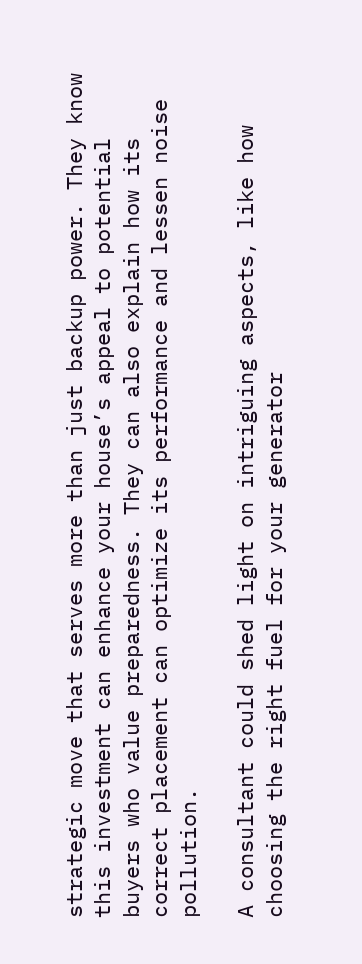strategic move that serves more than just backup power. They know this investment can enhance your house’s appeal to potential buyers who value preparedness. They can also explain how its correct placement can optimize its performance and lessen noise pollution.

A consultant could shed light on intriguing aspects, like how choosing the right fuel for your generator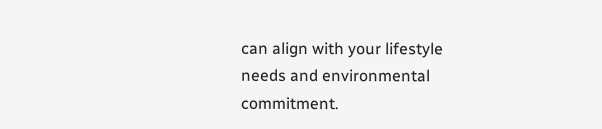can align with your lifestyle needs and environmental commitment.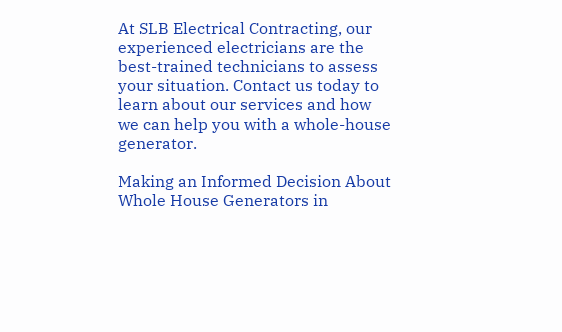At SLB Electrical Contracting, our experienced electricians are the best-trained technicians to assess your situation. Contact us today to learn about our services and how we can help you with a whole-house generator.

Making an Informed Decision About Whole House Generators in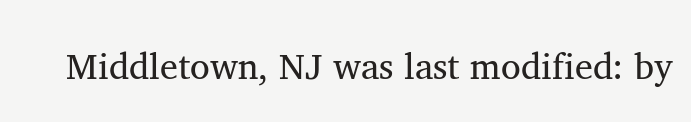Middletown, NJ was last modified: by